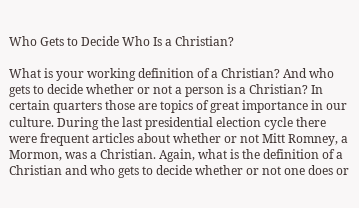Who Gets to Decide Who Is a Christian?

What is your working definition of a Christian? And who gets to decide whether or not a person is a Christian? In certain quarters those are topics of great importance in our culture. During the last presidential election cycle there were frequent articles about whether or not Mitt Romney, a Mormon, was a Christian. Again, what is the definition of a Christian and who gets to decide whether or not one does or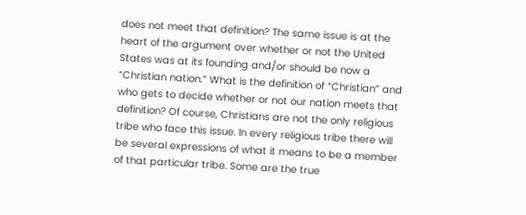does not meet that definition? The same issue is at the heart of the argument over whether or not the United States was at its founding and/or should be now a “Christian nation.” What is the definition of “Christian” and who gets to decide whether or not our nation meets that definition? Of course, Christians are not the only religious tribe who face this issue. In every religious tribe there will be several expressions of what it means to be a member of that particular tribe. Some are the true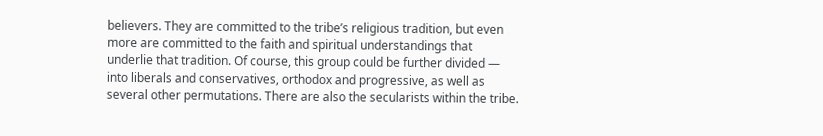believers. They are committed to the tribe’s religious tradition, but even more are committed to the faith and spiritual understandings that underlie that tradition. Of course, this group could be further divided — into liberals and conservatives, orthodox and progressive, as well as several other permutations. There are also the secularists within the tribe.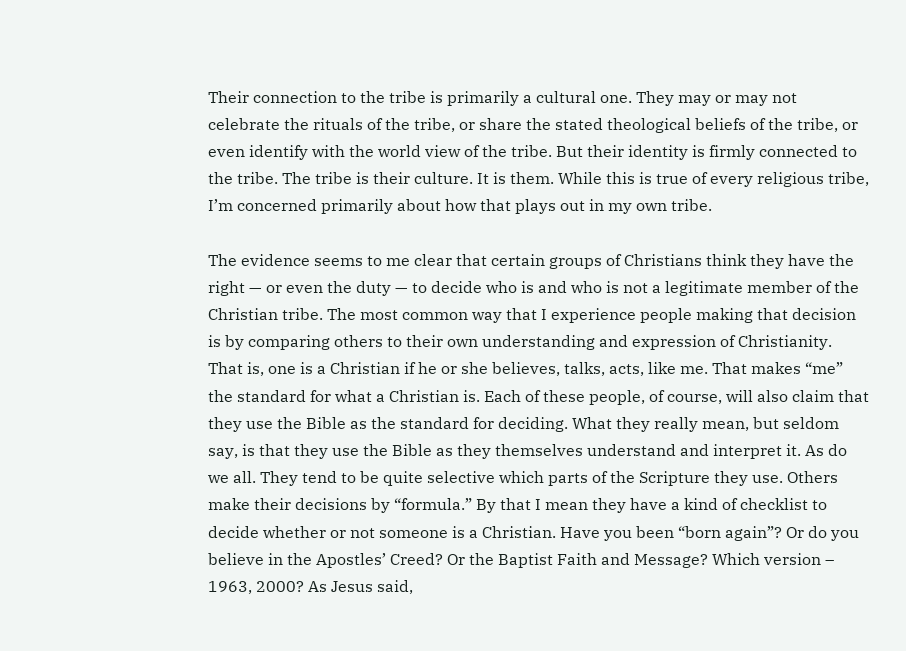Their connection to the tribe is primarily a cultural one. They may or may not celebrate the rituals of the tribe, or share the stated theological beliefs of the tribe, or even identify with the world view of the tribe. But their identity is firmly connected to the tribe. The tribe is their culture. It is them. While this is true of every religious tribe, I’m concerned primarily about how that plays out in my own tribe.

The evidence seems to me clear that certain groups of Christians think they have the right — or even the duty — to decide who is and who is not a legitimate member of the Christian tribe. The most common way that I experience people making that decision is by comparing others to their own understanding and expression of Christianity. That is, one is a Christian if he or she believes, talks, acts, like me. That makes “me” the standard for what a Christian is. Each of these people, of course, will also claim that they use the Bible as the standard for deciding. What they really mean, but seldom say, is that they use the Bible as they themselves understand and interpret it. As do we all. They tend to be quite selective which parts of the Scripture they use. Others make their decisions by “formula.” By that I mean they have a kind of checklist to decide whether or not someone is a Christian. Have you been “born again”? Or do you believe in the Apostles’ Creed? Or the Baptist Faith and Message? Which version – 1963, 2000? As Jesus said,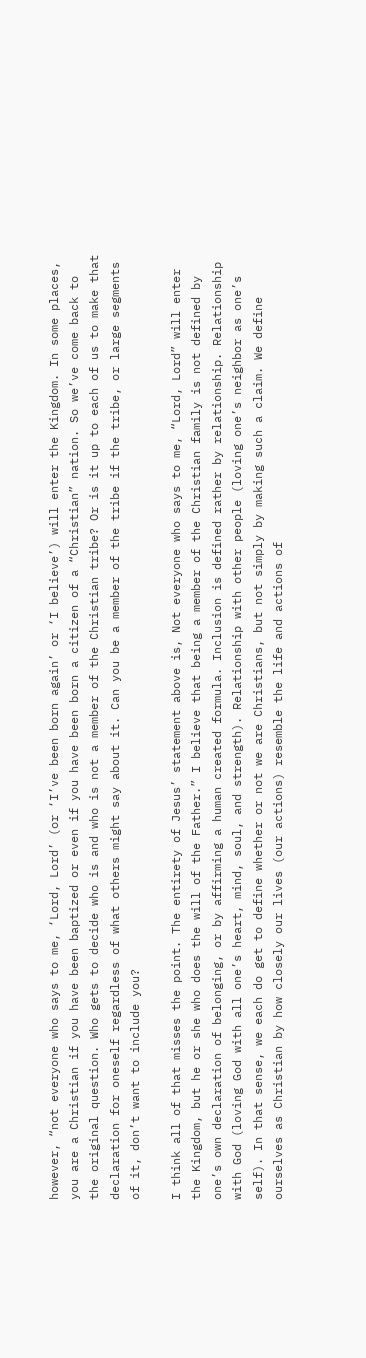however, “not everyone who says to me, ‘Lord, Lord’ (or ‘I’ve been born again’ or ‘I believe’) will enter the Kingdom. In some places, you are a Christian if you have been baptized or even if you have been born a citizen of a “Christian” nation. So we’ve come back to the original question. Who gets to decide who is and who is not a member of the Christian tribe? Or is it up to each of us to make that declaration for oneself regardless of what others might say about it. Can you be a member of the tribe if the tribe, or large segments of it, don’t want to include you?

I think all of that misses the point. The entirety of Jesus’ statement above is, Not everyone who says to me, “Lord, Lord” will enter the Kingdom, but he or she who does the will of the Father.” I believe that being a member of the Christian family is not defined by one’s own declaration of belonging, or by affirming a human created formula. Inclusion is defined rather by relationship. Relationship with God (loving God with all one’s heart, mind, soul, and strength). Relationship with other people (loving one’s neighbor as one’s self). In that sense, we each do get to define whether or not we are Christians, but not simply by making such a claim. We define ourselves as Christian by how closely our lives (our actions) resemble the life and actions of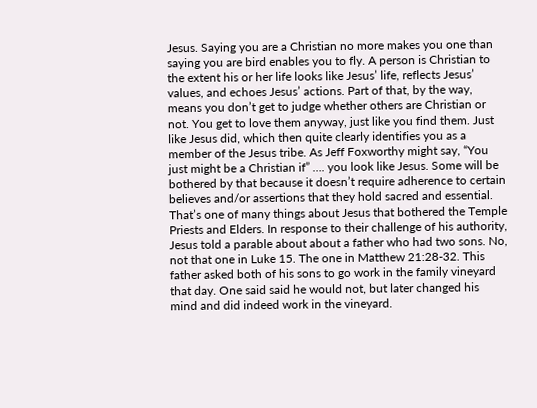Jesus. Saying you are a Christian no more makes you one than saying you are bird enables you to fly. A person is Christian to the extent his or her life looks like Jesus’ life, reflects Jesus’ values, and echoes Jesus’ actions. Part of that, by the way, means you don’t get to judge whether others are Christian or not. You get to love them anyway, just like you find them. Just like Jesus did, which then quite clearly identifies you as a member of the Jesus tribe. As Jeff Foxworthy might say, “You just might be a Christian if” …. you look like Jesus. Some will be bothered by that because it doesn’t require adherence to certain believes and/or assertions that they hold sacred and essential. That’s one of many things about Jesus that bothered the Temple Priests and Elders. In response to their challenge of his authority, Jesus told a parable about about a father who had two sons. No, not that one in Luke 15. The one in Matthew 21:28-32. This father asked both of his sons to go work in the family vineyard that day. One said said he would not, but later changed his mind and did indeed work in the vineyard.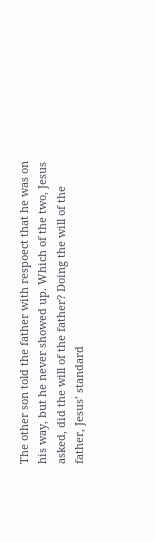The other son told the father with respoect that he was on his way, but he never showed up. Which of the two, Jesus asked, did the will of the father? Doing the will of the father, Jesus’ standard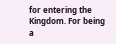for entering the Kingdom. For being a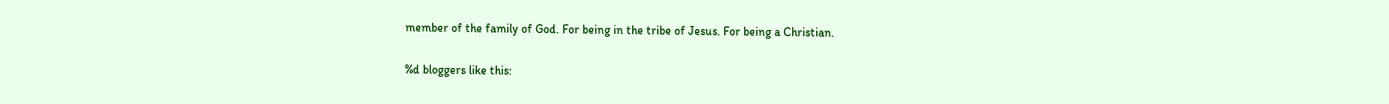member of the family of God. For being in the tribe of Jesus. For being a Christian.

%d bloggers like this: